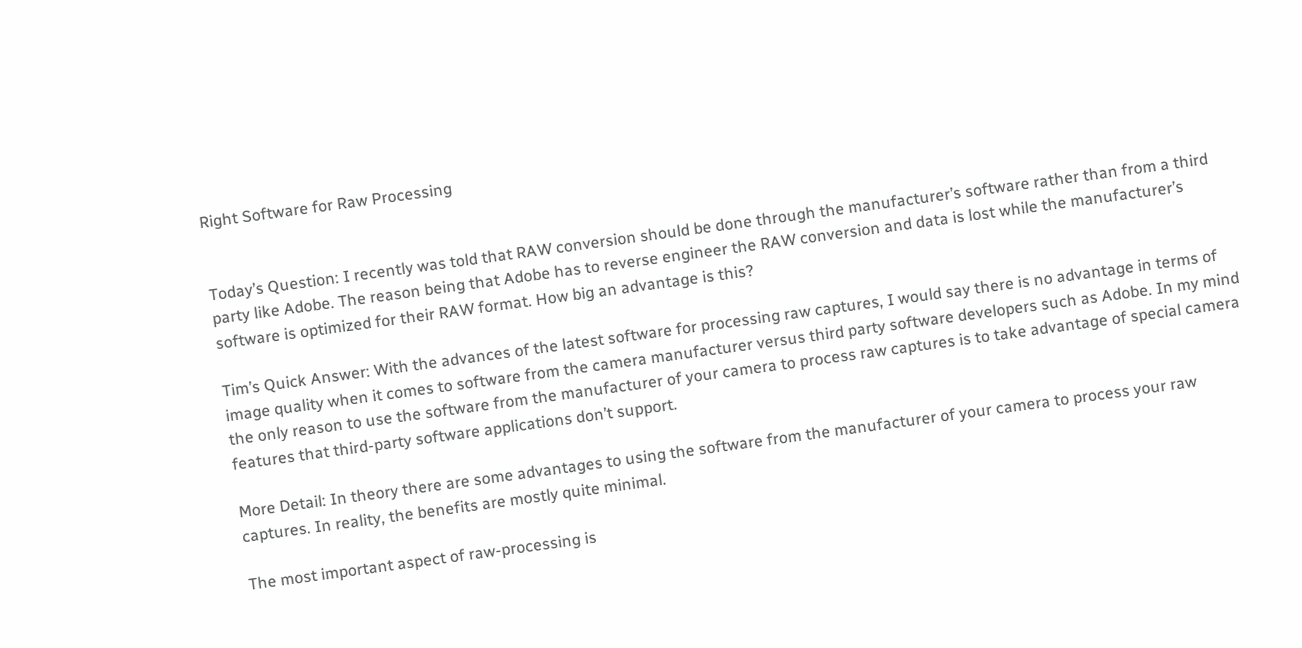Right Software for Raw Processing


Today’s Question: I recently was told that RAW conversion should be done through the manufacturer’s software rather than from a third party like Adobe. The reason being that Adobe has to reverse engineer the RAW conversion and data is lost while the manufacturer’s software is optimized for their RAW format. How big an advantage is this?

Tim’s Quick Answer: With the advances of the latest software for processing raw captures, I would say there is no advantage in terms of image quality when it comes to software from the camera manufacturer versus third party software developers such as Adobe. In my mind the only reason to use the software from the manufacturer of your camera to process raw captures is to take advantage of special camera features that third-party software applications don’t support.

More Detail: In theory there are some advantages to using the software from the manufacturer of your camera to process your raw captures. In reality, the benefits are mostly quite minimal.

The most important aspect of raw-processing is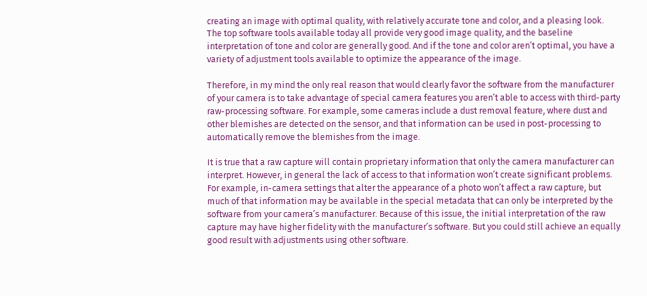creating an image with optimal quality, with relatively accurate tone and color, and a pleasing look. The top software tools available today all provide very good image quality, and the baseline interpretation of tone and color are generally good. And if the tone and color aren’t optimal, you have a variety of adjustment tools available to optimize the appearance of the image.

Therefore, in my mind the only real reason that would clearly favor the software from the manufacturer of your camera is to take advantage of special camera features you aren’t able to access with third-party raw-processing software. For example, some cameras include a dust removal feature, where dust and other blemishes are detected on the sensor, and that information can be used in post-processing to automatically remove the blemishes from the image.

It is true that a raw capture will contain proprietary information that only the camera manufacturer can interpret. However, in general the lack of access to that information won’t create significant problems. For example, in-camera settings that alter the appearance of a photo won’t affect a raw capture, but much of that information may be available in the special metadata that can only be interpreted by the software from your camera’s manufacturer. Because of this issue, the initial interpretation of the raw capture may have higher fidelity with the manufacturer’s software. But you could still achieve an equally good result with adjustments using other software.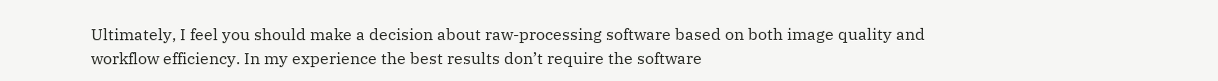Ultimately, I feel you should make a decision about raw-processing software based on both image quality and workflow efficiency. In my experience the best results don’t require the software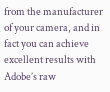from the manufacturer of your camera, and in fact you can achieve excellent results with Adobe’s raw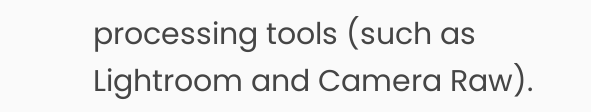processing tools (such as Lightroom and Camera Raw).